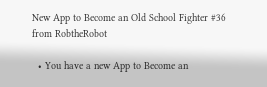New App to Become an Old School Fighter #36 from RobtheRobot

  • You have a new App to Become an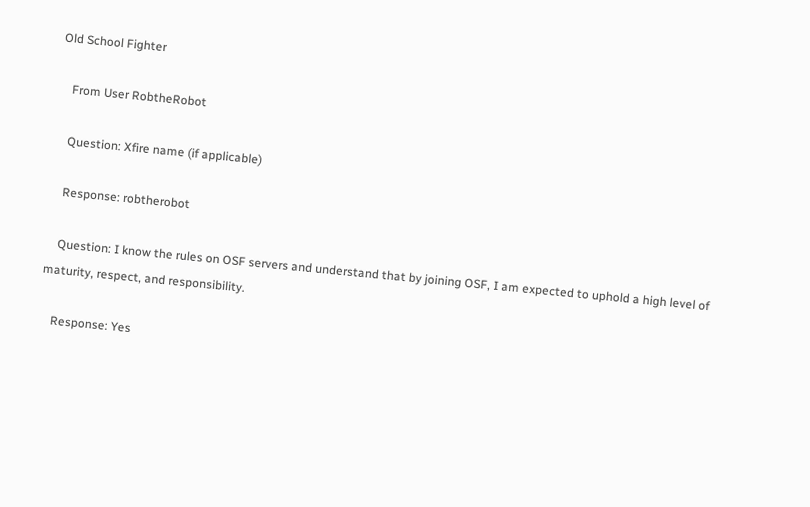Old School Fighter

    From User RobtheRobot

    Question: Xfire name (if applicable)

    Response: robtherobot

    Question: I know the rules on OSF servers and understand that by joining OSF, I am expected to uphold a high level of maturity, respect, and responsibility.

    Response: Yes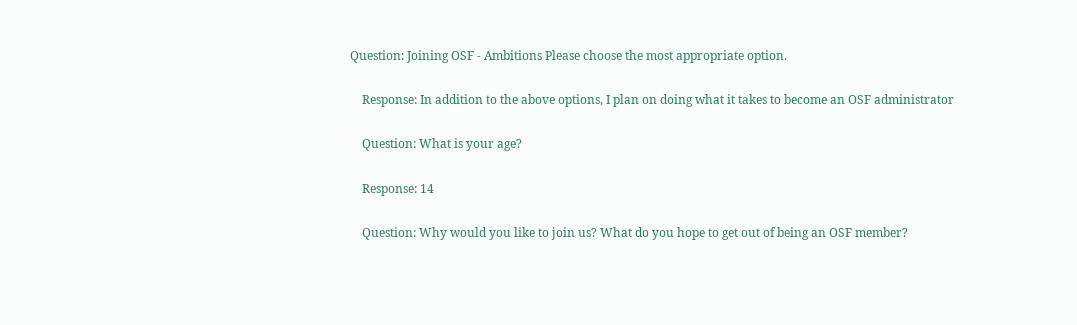Question: Joining OSF - Ambitions Please choose the most appropriate option.

    Response: In addition to the above options, I plan on doing what it takes to become an OSF administrator

    Question: What is your age?

    Response: 14

    Question: Why would you like to join us? What do you hope to get out of being an OSF member?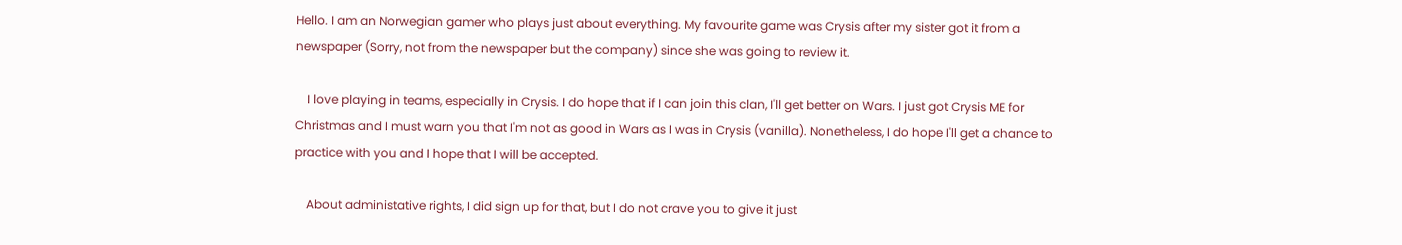Hello. I am an Norwegian gamer who plays just about everything. My favourite game was Crysis after my sister got it from a newspaper (Sorry, not from the newspaper but the company) since she was going to review it.

    I love playing in teams, especially in Crysis. I do hope that if I can join this clan, I'll get better on Wars. I just got Crysis ME for Christmas and I must warn you that I'm not as good in Wars as I was in Crysis (vanilla). Nonetheless, I do hope I'll get a chance to practice with you and I hope that I will be accepted.

    About administative rights, I did sign up for that, but I do not crave you to give it just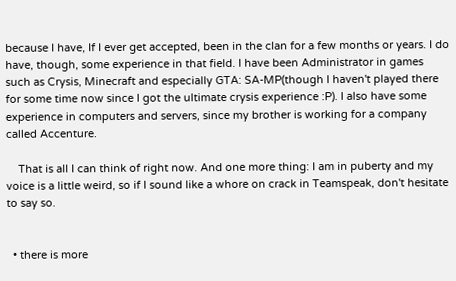because I have, If I ever get accepted, been in the clan for a few months or years. I do have, though, some experience in that field. I have been Administrator in games such as Crysis, Minecraft and especially GTA: SA-MP(though I haven't played there for some time now since I got the ultimate crysis experience :P). I also have some experience in computers and servers, since my brother is working for a company called Accenture.

    That is all I can think of right now. And one more thing: I am in puberty and my voice is a little weird, so if I sound like a whore on crack in Teamspeak, don't hesitate to say so.


  • there is more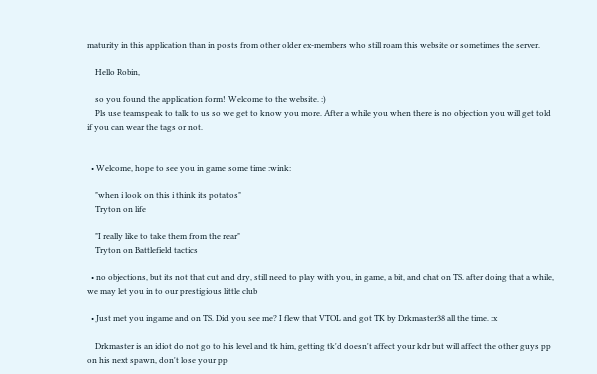maturity in this application than in posts from other older ex-members who still roam this website or sometimes the server.

    Hello Robin,

    so you found the application form! Welcome to the website. :)
    Pls use teamspeak to talk to us so we get to know you more. After a while you when there is no objection you will get told if you can wear the tags or not.


  • Welcome, hope to see you in game some time :wink:

    "when i look on this i think its potatos"
    Tryton on life

    "I really like to take them from the rear"
    Tryton on Battlefield tactics

  • no objections, but its not that cut and dry, still need to play with you, in game, a bit, and chat on TS. after doing that a while, we may let you in to our prestigious little club

  • Just met you ingame and on TS. Did you see me? I flew that VTOL and got TK by Drkmaster38 all the time. :x

    Drkmaster is an idiot do not go to his level and tk him, getting tk'd doesn't affect your kdr but will affect the other guys pp on his next spawn, don't lose your pp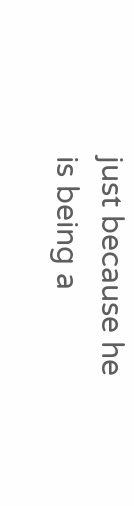just because he is being a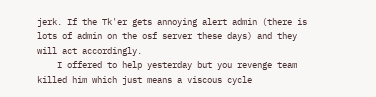jerk. If the Tk'er gets annoying alert admin (there is lots of admin on the osf server these days) and they will act accordingly.
    I offered to help yesterday but you revenge team killed him which just means a viscous cycle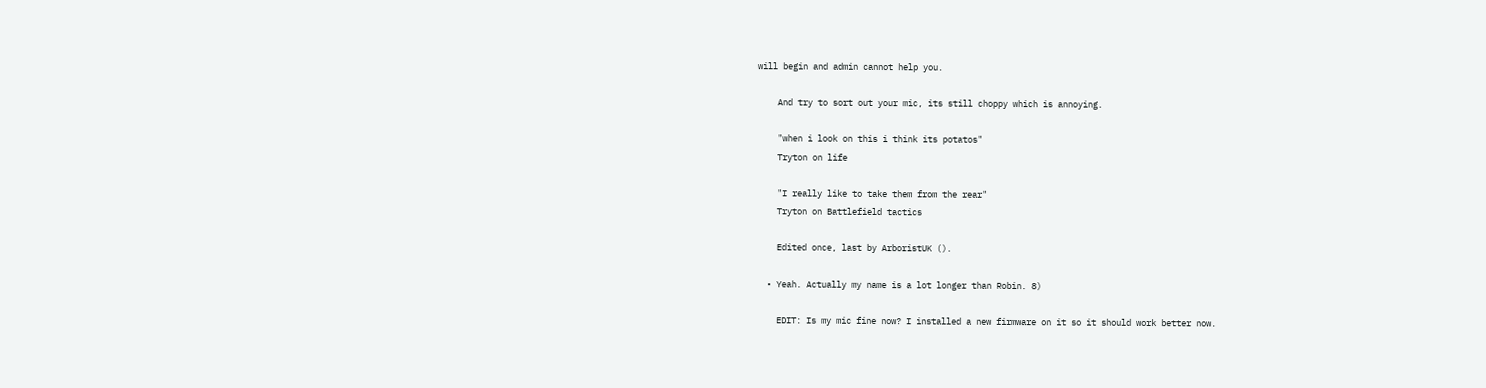will begin and admin cannot help you.

    And try to sort out your mic, its still choppy which is annoying.

    "when i look on this i think its potatos"
    Tryton on life

    "I really like to take them from the rear"
    Tryton on Battlefield tactics

    Edited once, last by ArboristUK ().

  • Yeah. Actually my name is a lot longer than Robin. 8)

    EDIT: Is my mic fine now? I installed a new firmware on it so it should work better now.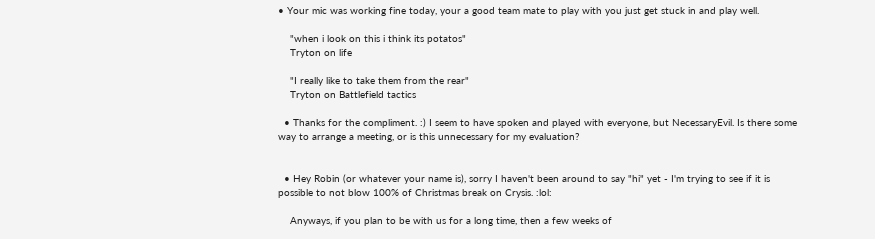• Your mic was working fine today, your a good team mate to play with you just get stuck in and play well.

    "when i look on this i think its potatos"
    Tryton on life

    "I really like to take them from the rear"
    Tryton on Battlefield tactics

  • Thanks for the compliment. :) I seem to have spoken and played with everyone, but NecessaryEvil. Is there some way to arrange a meeting, or is this unnecessary for my evaluation?


  • Hey Robin (or whatever your name is), sorry I haven't been around to say "hi" yet - I'm trying to see if it is possible to not blow 100% of Christmas break on Crysis. :lol:

    Anyways, if you plan to be with us for a long time, then a few weeks of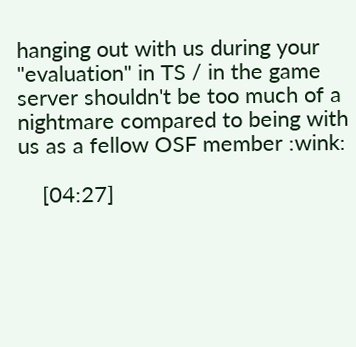hanging out with us during your "evaluation" in TS / in the game server shouldn't be too much of a nightmare compared to being with us as a fellow OSF member :wink:

    [04:27]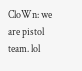CloWn: we are pistol team. lol